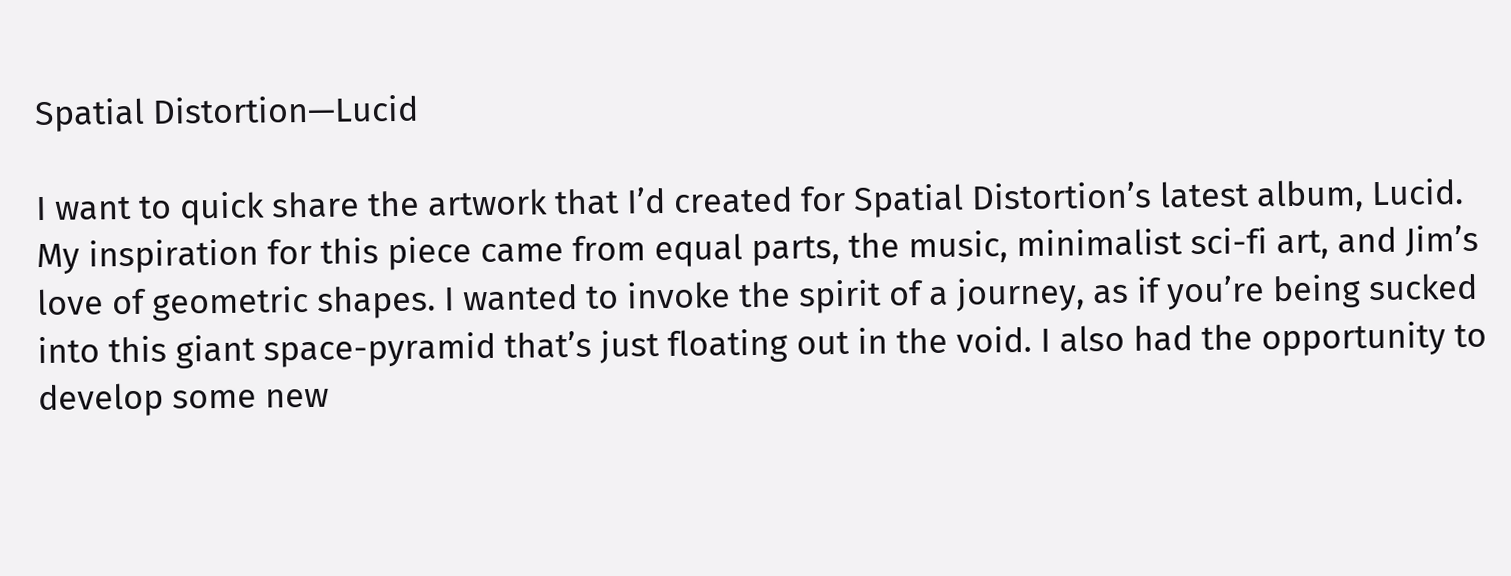Spatial Distortion—Lucid

I want to quick share the artwork that I’d created for Spatial Distortion’s latest album, Lucid. My inspiration for this piece came from equal parts, the music, minimalist sci-fi art, and Jim’s love of geometric shapes. I wanted to invoke the spirit of a journey, as if you’re being sucked into this giant space-pyramid that’s just floating out in the void. I also had the opportunity to develop some new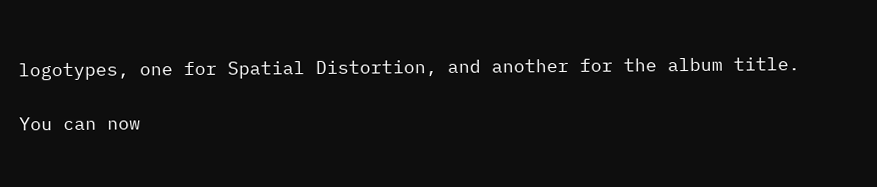logotypes, one for Spatial Distortion, and another for the album title.

You can now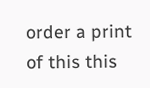order a print of this this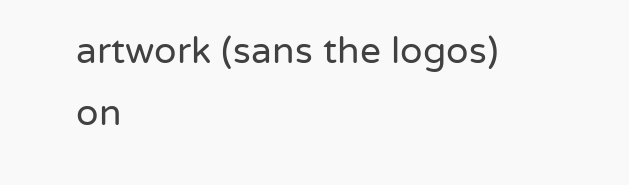artwork (sans the logos) on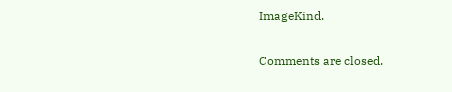ImageKind.

Comments are closed.